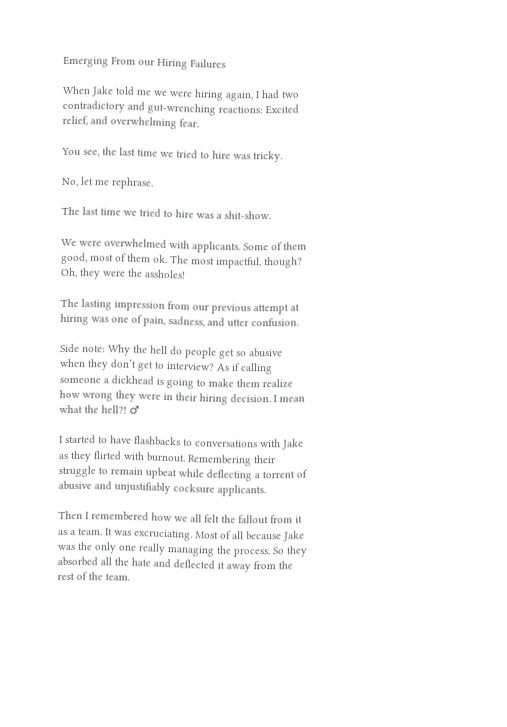Emerging From our Hiring Failures

When Jake told me we were hiring again, I had two contradictory and gut-wrenching reactions: Excited relief, and overwhelming fear.

You see, the last time we tried to hire was tricky.

No, let me rephrase.

The last time we tried to hire was a shit-show.

We were overwhelmed with applicants. Some of them good, most of them ok. The most impactful, though? Oh, they were the assholes!

The lasting impression from our previous attempt at hiring was one of pain, sadness, and utter confusion.

Side note: Why the hell do people get so abusive when they don’t get to interview? As if calling someone a dickhead is going to make them realize how wrong they were in their hiring decision. I mean what the hell?! ♂

I started to have flashbacks to conversations with Jake as they flirted with burnout. Remembering their struggle to remain upbeat while deflecting a torrent of abusive and unjustifiably cocksure applicants.

Then I remembered how we all felt the fallout from it as a team. It was excruciating. Most of all because Jake was the only one really managing the process. So they absorbed all the hate and deflected it away from the rest of the team.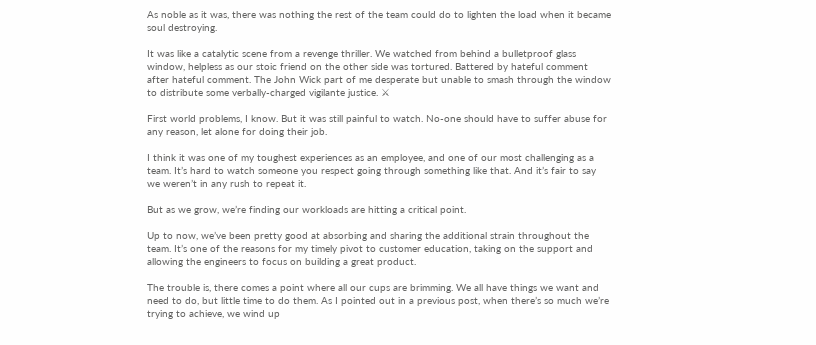As noble as it was, there was nothing the rest of the team could do to lighten the load when it became soul destroying.

It was like a catalytic scene from a revenge thriller. We watched from behind a bulletproof glass window, helpless as our stoic friend on the other side was tortured. Battered by hateful comment after hateful comment. The John Wick part of me desperate but unable to smash through the window to distribute some verbally-charged vigilante justice. ⚔

First world problems, I know. But it was still painful to watch. No-one should have to suffer abuse for any reason, let alone for doing their job.

I think it was one of my toughest experiences as an employee, and one of our most challenging as a team. It’s hard to watch someone you respect going through something like that. And it’s fair to say we weren’t in any rush to repeat it.

But as we grow, we’re finding our workloads are hitting a critical point.

Up to now, we’ve been pretty good at absorbing and sharing the additional strain throughout the team. It’s one of the reasons for my timely pivot to customer education, taking on the support and allowing the engineers to focus on building a great product.

The trouble is, there comes a point where all our cups are brimming. We all have things we want and need to do, but little time to do them. As I pointed out in a previous post, when there’s so much we’re trying to achieve, we wind up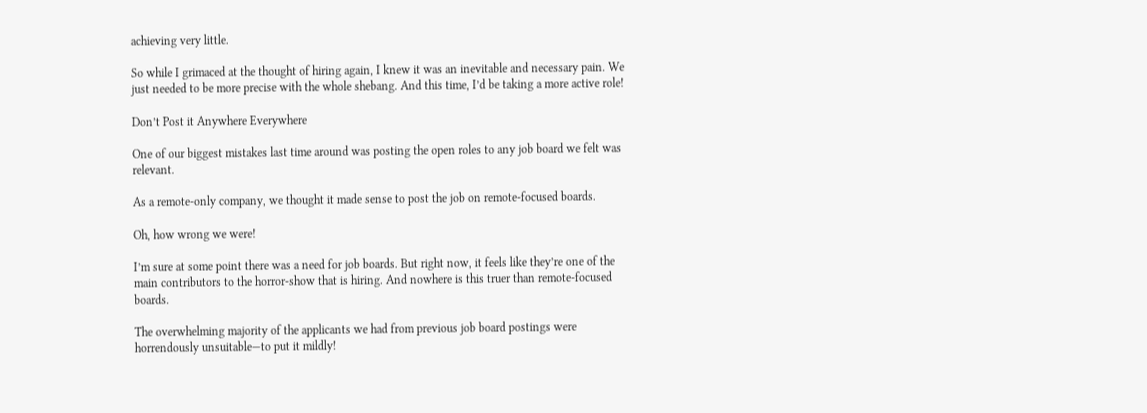achieving very little.

So while I grimaced at the thought of hiring again, I knew it was an inevitable and necessary pain. We just needed to be more precise with the whole shebang. And this time, I’d be taking a more active role!

Don’t Post it Anywhere Everywhere

One of our biggest mistakes last time around was posting the open roles to any job board we felt was relevant.

As a remote-only company, we thought it made sense to post the job on remote-focused boards.

Oh, how wrong we were!

I’m sure at some point there was a need for job boards. But right now, it feels like they’re one of the main contributors to the horror-show that is hiring. And nowhere is this truer than remote-focused boards.

The overwhelming majority of the applicants we had from previous job board postings were horrendously unsuitable—to put it mildly!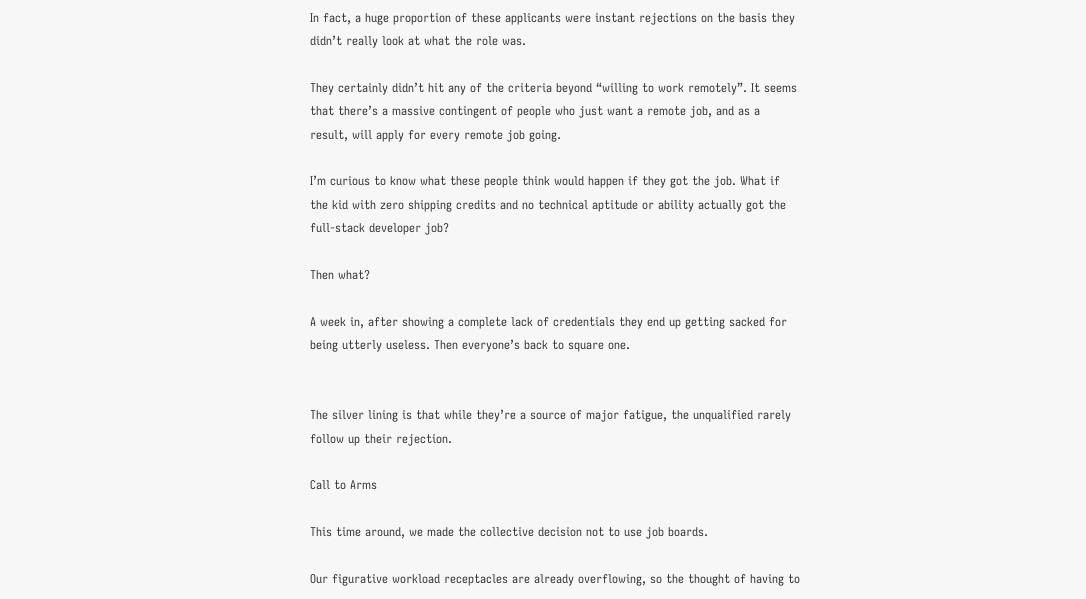In fact, a huge proportion of these applicants were instant rejections on the basis they didn’t really look at what the role was.

They certainly didn’t hit any of the criteria beyond “willing to work remotely”. It seems that there’s a massive contingent of people who just want a remote job, and as a result, will apply for every remote job going.

I’m curious to know what these people think would happen if they got the job. What if the kid with zero shipping credits and no technical aptitude or ability actually got the full-stack developer job?

Then what?

A week in, after showing a complete lack of credentials they end up getting sacked for being utterly useless. Then everyone’s back to square one.


The silver lining is that while they’re a source of major fatigue, the unqualified rarely follow up their rejection.

Call to Arms

This time around, we made the collective decision not to use job boards.

Our figurative workload receptacles are already overflowing, so the thought of having to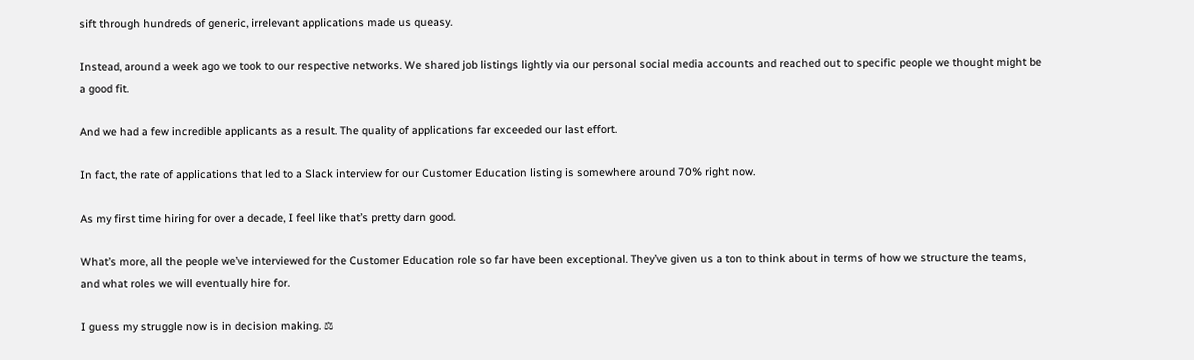sift through hundreds of generic, irrelevant applications made us queasy.

Instead, around a week ago we took to our respective networks. We shared job listings lightly via our personal social media accounts and reached out to specific people we thought might be a good fit.

And we had a few incredible applicants as a result. The quality of applications far exceeded our last effort.

In fact, the rate of applications that led to a Slack interview for our Customer Education listing is somewhere around 70% right now.

As my first time hiring for over a decade, I feel like that’s pretty darn good.

What’s more, all the people we’ve interviewed for the Customer Education role so far have been exceptional. They’ve given us a ton to think about in terms of how we structure the teams, and what roles we will eventually hire for.

I guess my struggle now is in decision making. ⚖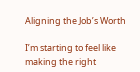Aligning the Job’s Worth

I’m starting to feel like making the right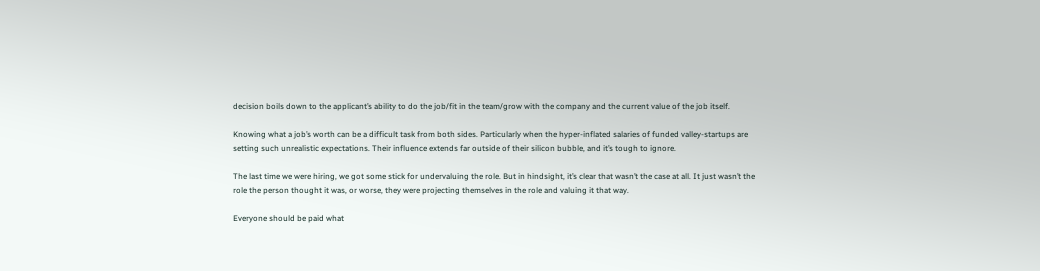decision boils down to the applicant’s ability to do the job/fit in the team/grow with the company and the current value of the job itself.

Knowing what a job’s worth can be a difficult task from both sides. Particularly when the hyper-inflated salaries of funded valley-startups are setting such unrealistic expectations. Their influence extends far outside of their silicon bubble, and it’s tough to ignore.

The last time we were hiring, we got some stick for undervaluing the role. But in hindsight, it’s clear that wasn’t the case at all. It just wasn’t the role the person thought it was, or worse, they were projecting themselves in the role and valuing it that way.

Everyone should be paid what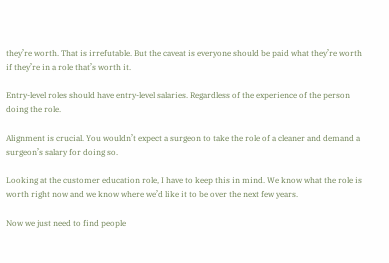they’re worth. That is irrefutable. But the caveat is everyone should be paid what they’re worth if they’re in a role that’s worth it.

Entry-level roles should have entry-level salaries. Regardless of the experience of the person doing the role.

Alignment is crucial. You wouldn’t expect a surgeon to take the role of a cleaner and demand a surgeon’s salary for doing so.

Looking at the customer education role, I have to keep this in mind. We know what the role is worth right now and we know where we’d like it to be over the next few years.

Now we just need to find people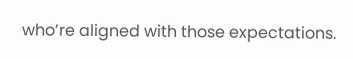who’re aligned with those expectations.